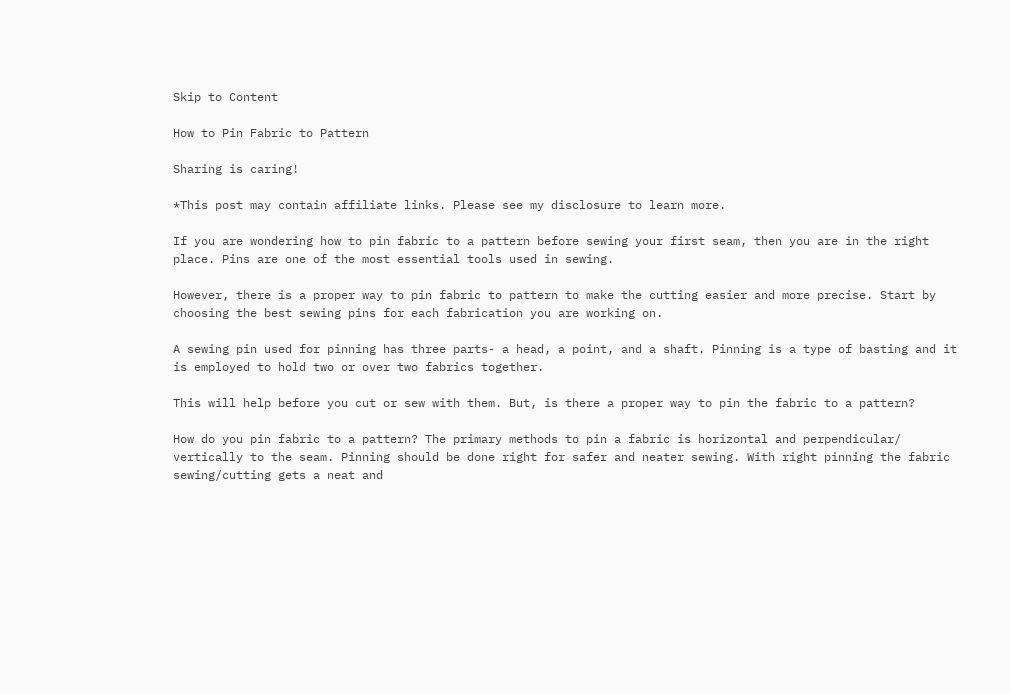Skip to Content

How to Pin Fabric to Pattern

Sharing is caring!

*This post may contain affiliate links. Please see my disclosure to learn more.

If you are wondering how to pin fabric to a pattern before sewing your first seam, then you are in the right place. Pins are one of the most essential tools used in sewing.

However, there is a proper way to pin fabric to pattern to make the cutting easier and more precise. Start by choosing the best sewing pins for each fabrication you are working on.

A sewing pin used for pinning has three parts- a head, a point, and a shaft. Pinning is a type of basting and it is employed to hold two or over two fabrics together.

This will help before you cut or sew with them. But, is there a proper way to pin the fabric to a pattern?

How do you pin fabric to a pattern? The primary methods to pin a fabric is horizontal and perpendicular/ vertically to the seam. Pinning should be done right for safer and neater sewing. With right pinning the fabric sewing/cutting gets a neat and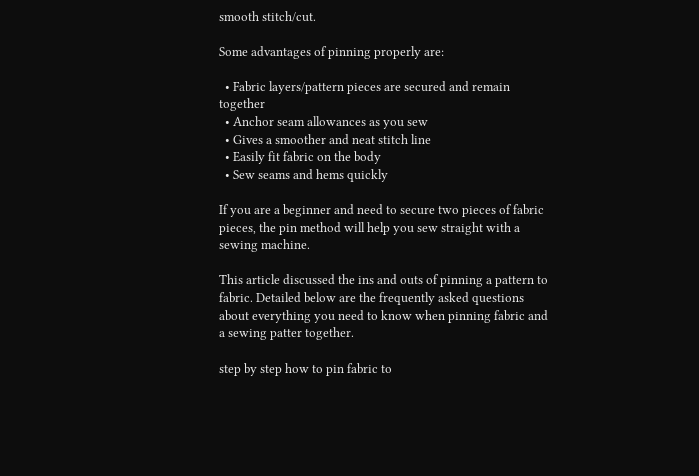smooth stitch/cut.

Some advantages of pinning properly are:

  • Fabric layers/pattern pieces are secured and remain together
  • Anchor seam allowances as you sew
  • Gives a smoother and neat stitch line
  • Easily fit fabric on the body
  • Sew seams and hems quickly

If you are a beginner and need to secure two pieces of fabric pieces, the pin method will help you sew straight with a sewing machine.

This article discussed the ins and outs of pinning a pattern to fabric. Detailed below are the frequently asked questions about everything you need to know when pinning fabric and a sewing patter together.

step by step how to pin fabric to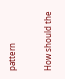pattern

How should the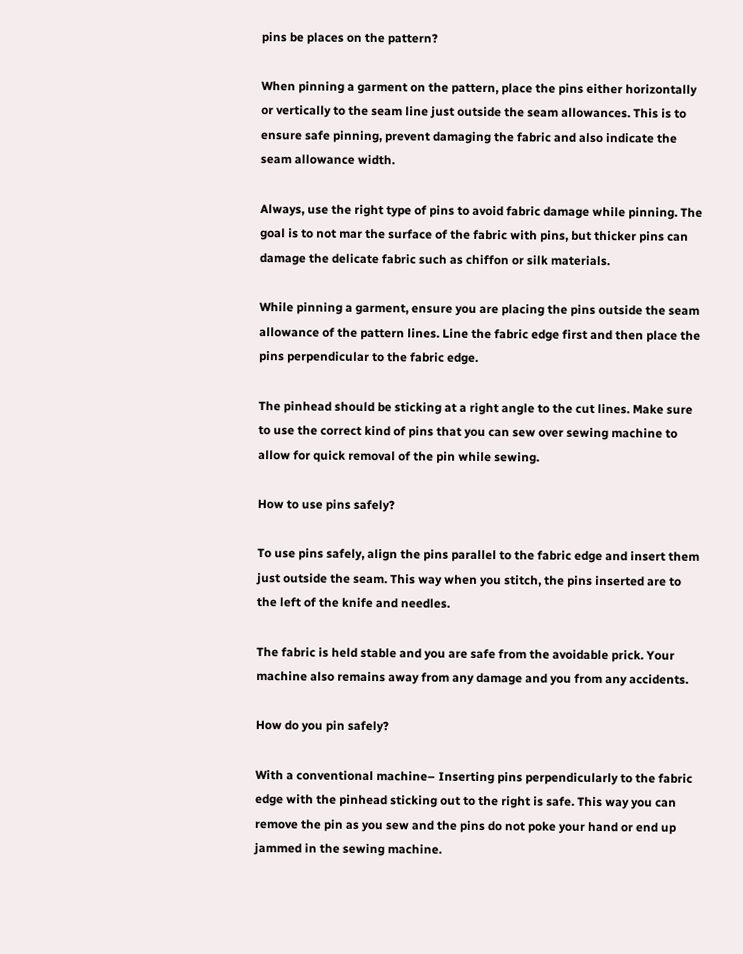pins be places on the pattern?

When pinning a garment on the pattern, place the pins either horizontally or vertically to the seam line just outside the seam allowances. This is to ensure safe pinning, prevent damaging the fabric and also indicate the seam allowance width.

Always, use the right type of pins to avoid fabric damage while pinning. The goal is to not mar the surface of the fabric with pins, but thicker pins can damage the delicate fabric such as chiffon or silk materials.

While pinning a garment, ensure you are placing the pins outside the seam allowance of the pattern lines. Line the fabric edge first and then place the pins perpendicular to the fabric edge.

The pinhead should be sticking at a right angle to the cut lines. Make sure to use the correct kind of pins that you can sew over sewing machine to allow for quick removal of the pin while sewing.

How to use pins safely?

To use pins safely, align the pins parallel to the fabric edge and insert them just outside the seam. This way when you stitch, the pins inserted are to the left of the knife and needles.

The fabric is held stable and you are safe from the avoidable prick. Your machine also remains away from any damage and you from any accidents.

How do you pin safely?

With a conventional machine– Inserting pins perpendicularly to the fabric edge with the pinhead sticking out to the right is safe. This way you can remove the pin as you sew and the pins do not poke your hand or end up jammed in the sewing machine.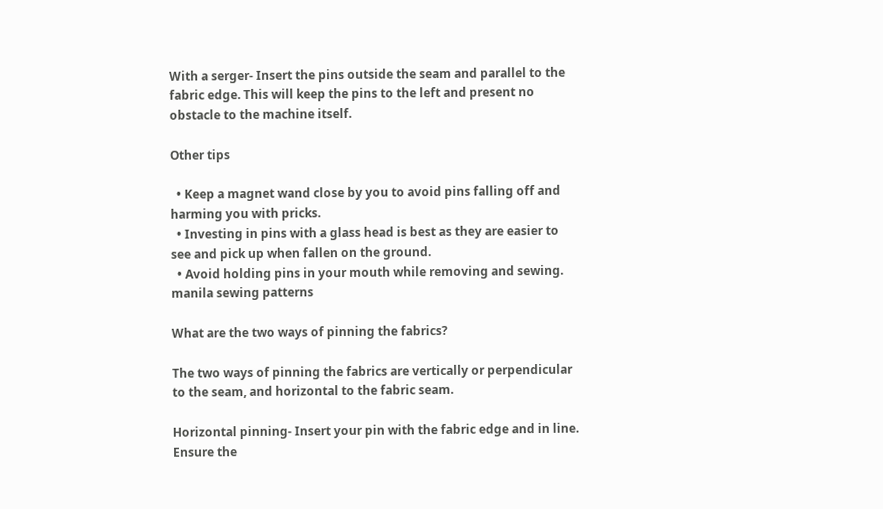With a serger- Insert the pins outside the seam and parallel to the fabric edge. This will keep the pins to the left and present no obstacle to the machine itself.

Other tips

  • Keep a magnet wand close by you to avoid pins falling off and harming you with pricks.
  • Investing in pins with a glass head is best as they are easier to see and pick up when fallen on the ground.
  • Avoid holding pins in your mouth while removing and sewing.
manila sewing patterns

What are the two ways of pinning the fabrics?

The two ways of pinning the fabrics are vertically or perpendicular to the seam, and horizontal to the fabric seam.

Horizontal pinning- Insert your pin with the fabric edge and in line. Ensure the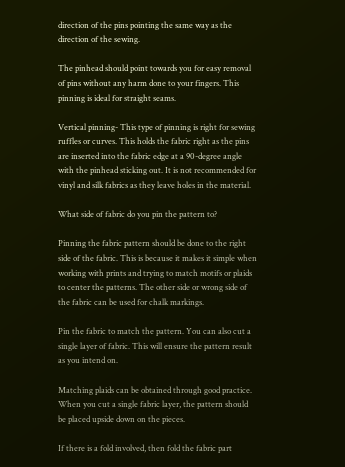direction of the pins pointing the same way as the direction of the sewing.

The pinhead should point towards you for easy removal of pins without any harm done to your fingers. This pinning is ideal for straight seams.

Vertical pinning- This type of pinning is right for sewing ruffles or curves. This holds the fabric right as the pins are inserted into the fabric edge at a 90-degree angle with the pinhead sticking out. It is not recommended for vinyl and silk fabrics as they leave holes in the material.

What side of fabric do you pin the pattern to?

Pinning the fabric pattern should be done to the right side of the fabric. This is because it makes it simple when working with prints and trying to match motifs or plaids to center the patterns. The other side or wrong side of the fabric can be used for chalk markings.

Pin the fabric to match the pattern. You can also cut a single layer of fabric. This will ensure the pattern result as you intend on.

Matching plaids can be obtained through good practice. When you cut a single fabric layer, the pattern should be placed upside down on the pieces.

If there is a fold involved, then fold the fabric part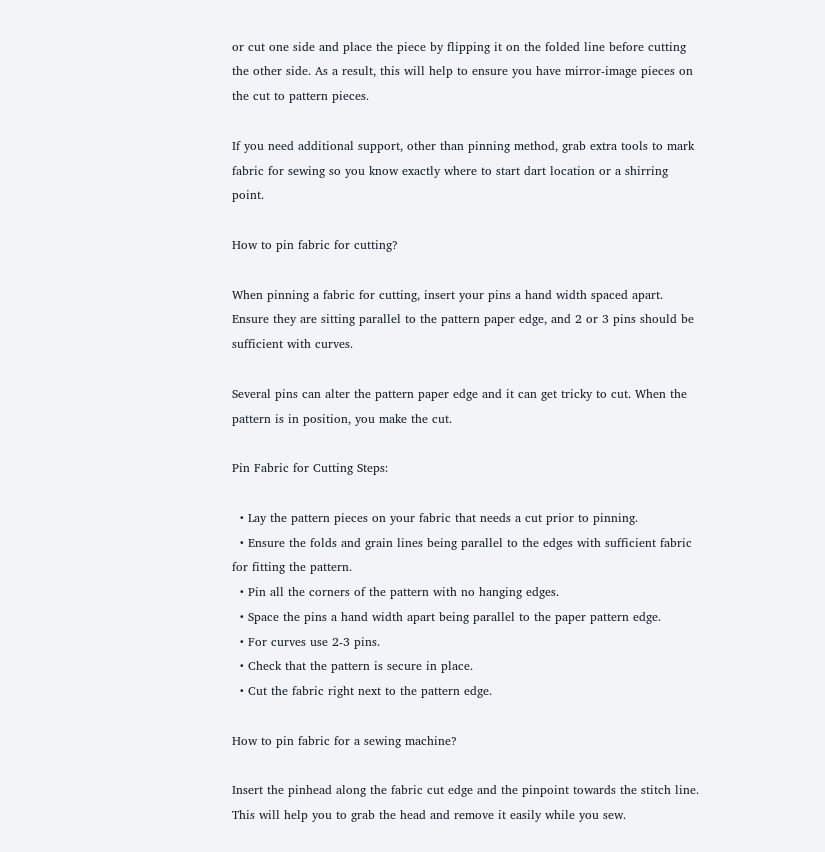or cut one side and place the piece by flipping it on the folded line before cutting the other side. As a result, this will help to ensure you have mirror-image pieces on the cut to pattern pieces.

If you need additional support, other than pinning method, grab extra tools to mark fabric for sewing so you know exactly where to start dart location or a shirring point.

How to pin fabric for cutting?

When pinning a fabric for cutting, insert your pins a hand width spaced apart. Ensure they are sitting parallel to the pattern paper edge, and 2 or 3 pins should be sufficient with curves.

Several pins can alter the pattern paper edge and it can get tricky to cut. When the pattern is in position, you make the cut.

Pin Fabric for Cutting Steps:

  • Lay the pattern pieces on your fabric that needs a cut prior to pinning.
  • Ensure the folds and grain lines being parallel to the edges with sufficient fabric for fitting the pattern.
  • Pin all the corners of the pattern with no hanging edges.
  • Space the pins a hand width apart being parallel to the paper pattern edge.
  • For curves use 2-3 pins.
  • Check that the pattern is secure in place.
  • Cut the fabric right next to the pattern edge.

How to pin fabric for a sewing machine?

Insert the pinhead along the fabric cut edge and the pinpoint towards the stitch line. This will help you to grab the head and remove it easily while you sew.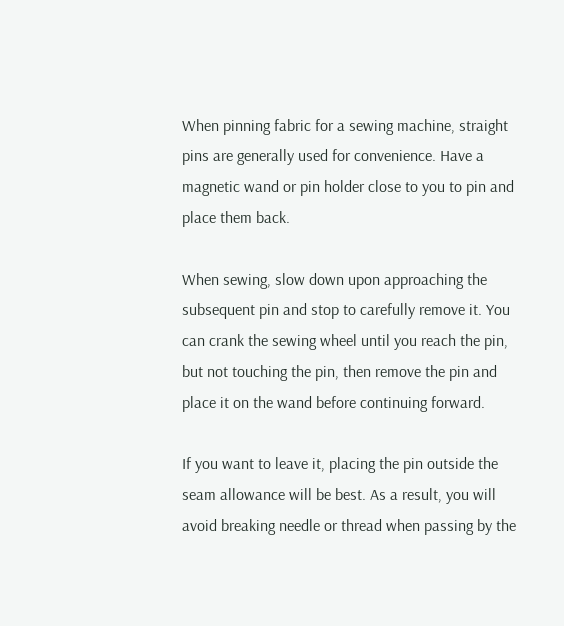When pinning fabric for a sewing machine, straight pins are generally used for convenience. Have a magnetic wand or pin holder close to you to pin and place them back.

When sewing, slow down upon approaching the subsequent pin and stop to carefully remove it. You can crank the sewing wheel until you reach the pin, but not touching the pin, then remove the pin and place it on the wand before continuing forward.

If you want to leave it, placing the pin outside the seam allowance will be best. As a result, you will avoid breaking needle or thread when passing by the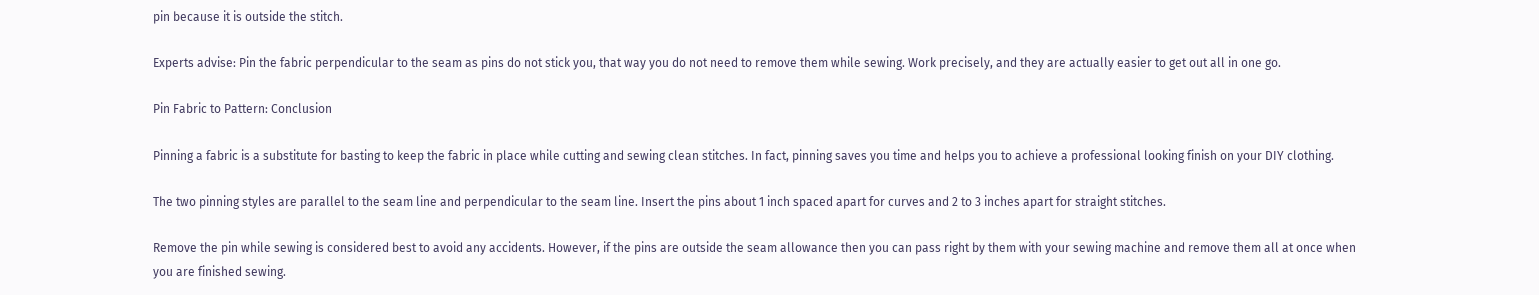pin because it is outside the stitch.

Experts advise: Pin the fabric perpendicular to the seam as pins do not stick you, that way you do not need to remove them while sewing. Work precisely, and they are actually easier to get out all in one go.

Pin Fabric to Pattern: Conclusion

Pinning a fabric is a substitute for basting to keep the fabric in place while cutting and sewing clean stitches. In fact, pinning saves you time and helps you to achieve a professional looking finish on your DIY clothing.

The two pinning styles are parallel to the seam line and perpendicular to the seam line. Insert the pins about 1 inch spaced apart for curves and 2 to 3 inches apart for straight stitches.

Remove the pin while sewing is considered best to avoid any accidents. However, if the pins are outside the seam allowance then you can pass right by them with your sewing machine and remove them all at once when you are finished sewing.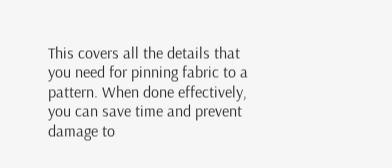This covers all the details that you need for pinning fabric to a pattern. When done effectively, you can save time and prevent damage to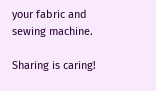your fabric and sewing machine.

Sharing is caring!